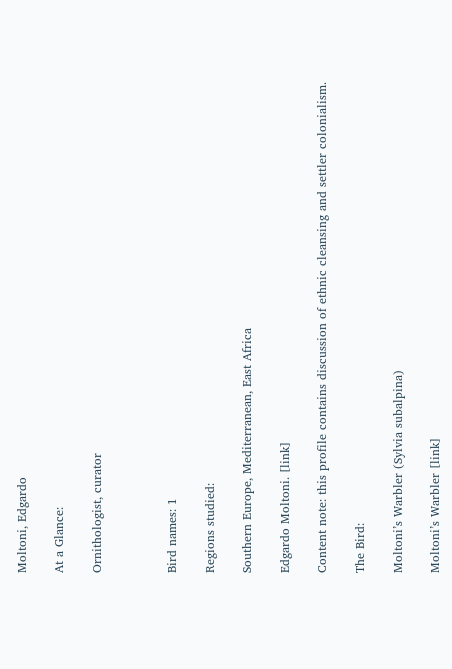Moltoni, Edgardo

At a Glance:

Ornithologist, curator



Bird names: 1

Regions studied:

Southern Europe, Mediterranean, East Africa

Edgardo Moltoni. [link]

Content note: this profile contains discussion of ethnic cleansing and settler colonialism.

The Bird:

Moltoni’s Warbler (Sylvia subalpina)

Moltoni’s Warbler [link]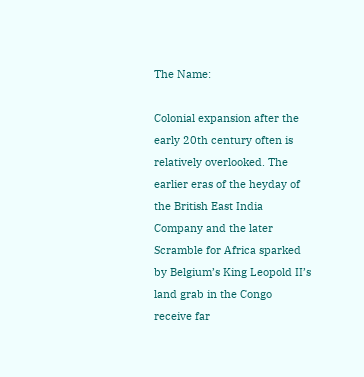The Name:

Colonial expansion after the early 20th century often is relatively overlooked. The earlier eras of the heyday of the British East India Company and the later Scramble for Africa sparked by Belgium’s King Leopold II’s land grab in the Congo receive far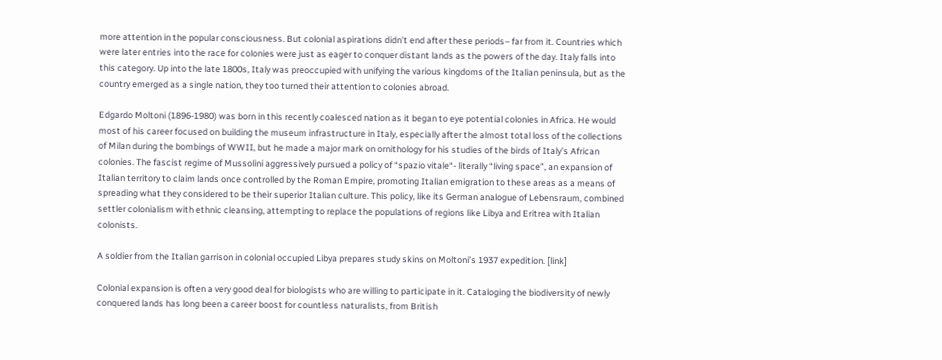more attention in the popular consciousness. But colonial aspirations didn’t end after these periods– far from it. Countries which were later entries into the race for colonies were just as eager to conquer distant lands as the powers of the day. Italy falls into this category. Up into the late 1800s, Italy was preoccupied with unifying the various kingdoms of the Italian peninsula, but as the country emerged as a single nation, they too turned their attention to colonies abroad.

Edgardo Moltoni (1896-1980) was born in this recently coalesced nation as it began to eye potential colonies in Africa. He would most of his career focused on building the museum infrastructure in Italy, especially after the almost total loss of the collections of Milan during the bombings of WWII, but he made a major mark on ornithology for his studies of the birds of Italy’s African colonies. The fascist regime of Mussolini aggressively pursued a policy of “spazio vitale“- literally “living space”, an expansion of Italian territory to claim lands once controlled by the Roman Empire, promoting Italian emigration to these areas as a means of spreading what they considered to be their superior Italian culture. This policy, like its German analogue of Lebensraum, combined settler colonialism with ethnic cleansing, attempting to replace the populations of regions like Libya and Eritrea with Italian colonists.

A soldier from the Italian garrison in colonial occupied Libya prepares study skins on Moltoni’s 1937 expedition. [link]

Colonial expansion is often a very good deal for biologists who are willing to participate in it. Cataloging the biodiversity of newly conquered lands has long been a career boost for countless naturalists, from British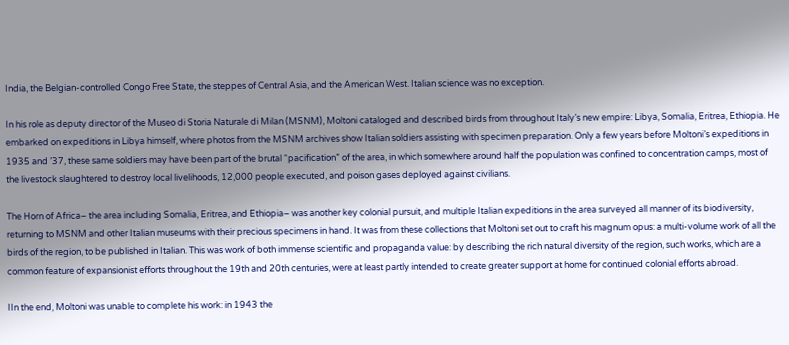India, the Belgian-controlled Congo Free State, the steppes of Central Asia, and the American West. Italian science was no exception.

In his role as deputy director of the Museo di Storia Naturale di Milan (MSNM), Moltoni cataloged and described birds from throughout Italy’s new empire: Libya, Somalia, Eritrea, Ethiopia. He embarked on expeditions in Libya himself, where photos from the MSNM archives show Italian soldiers assisting with specimen preparation. Only a few years before Moltoni’s expeditions in 1935 and ’37, these same soldiers may have been part of the brutal “pacification” of the area, in which somewhere around half the population was confined to concentration camps, most of the livestock slaughtered to destroy local livelihoods, 12,000 people executed, and poison gases deployed against civilians.

The Horn of Africa– the area including Somalia, Eritrea, and Ethiopia– was another key colonial pursuit, and multiple Italian expeditions in the area surveyed all manner of its biodiversity, returning to MSNM and other Italian museums with their precious specimens in hand. It was from these collections that Moltoni set out to craft his magnum opus: a multi-volume work of all the birds of the region, to be published in Italian. This was work of both immense scientific and propaganda value: by describing the rich natural diversity of the region, such works, which are a common feature of expansionist efforts throughout the 19th and 20th centuries, were at least partly intended to create greater support at home for continued colonial efforts abroad.

IIn the end, Moltoni was unable to complete his work: in 1943 the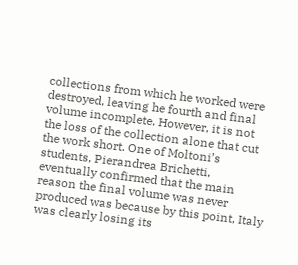collections from which he worked were destroyed, leaving he fourth and final volume incomplete. However, it is not the loss of the collection alone that cut the work short. One of Moltoni’s students, Pierandrea Brichetti, eventually confirmed that the main reason the final volume was never produced was because by this point, Italy was clearly losing its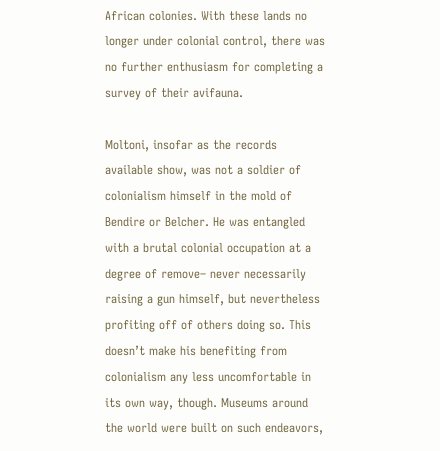African colonies. With these lands no longer under colonial control, there was no further enthusiasm for completing a survey of their avifauna.

Moltoni, insofar as the records available show, was not a soldier of colonialism himself in the mold of Bendire or Belcher. He was entangled with a brutal colonial occupation at a degree of remove– never necessarily raising a gun himself, but nevertheless profiting off of others doing so. This doesn’t make his benefiting from colonialism any less uncomfortable in its own way, though. Museums around the world were built on such endeavors,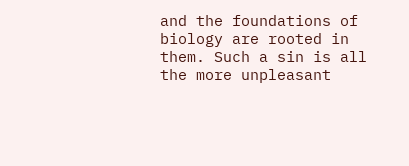and the foundations of biology are rooted in them. Such a sin is all the more unpleasant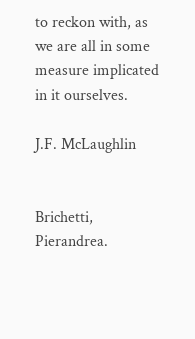to reckon with, as we are all in some measure implicated in it ourselves.

J.F. McLaughlin


Brichetti, Pierandrea.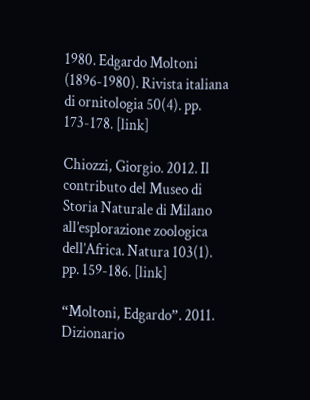1980. Edgardo Moltoni (1896-1980). Rivista italiana di ornitologia 50(4). pp. 173-178. [link]

Chiozzi, Giorgio. 2012. Il contributo del Museo di Storia Naturale di Milano all’esplorazione zoologica dell’Africa. Natura 103(1). pp. 159-186. [link]

“Moltoni, Edgardo”. 2011. Dizionario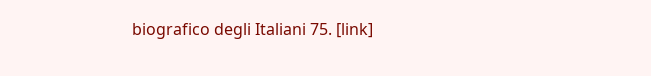biografico degli Italiani 75. [link]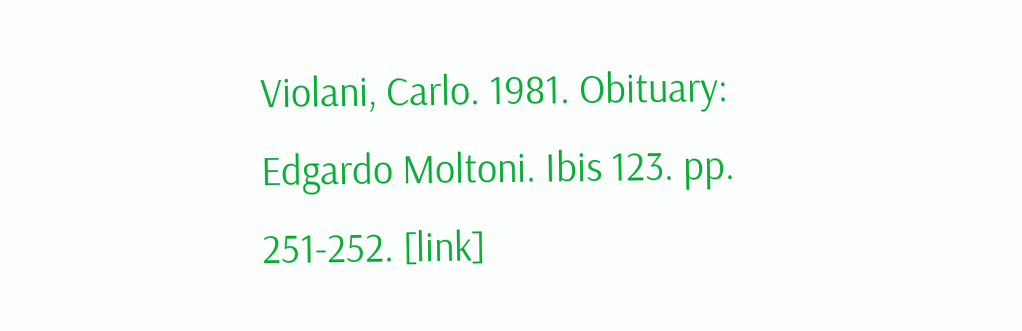Violani, Carlo. 1981. Obituary: Edgardo Moltoni. Ibis 123. pp. 251-252. [link]